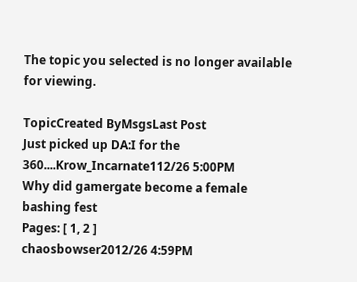The topic you selected is no longer available for viewing.

TopicCreated ByMsgsLast Post
Just picked up DA:I for the 360....Krow_Incarnate112/26 5:00PM
Why did gamergate become a female bashing fest
Pages: [ 1, 2 ]
chaosbowser2012/26 4:59PM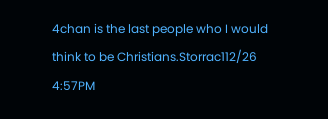4chan is the last people who I would think to be Christians.Storrac112/26 4:57PM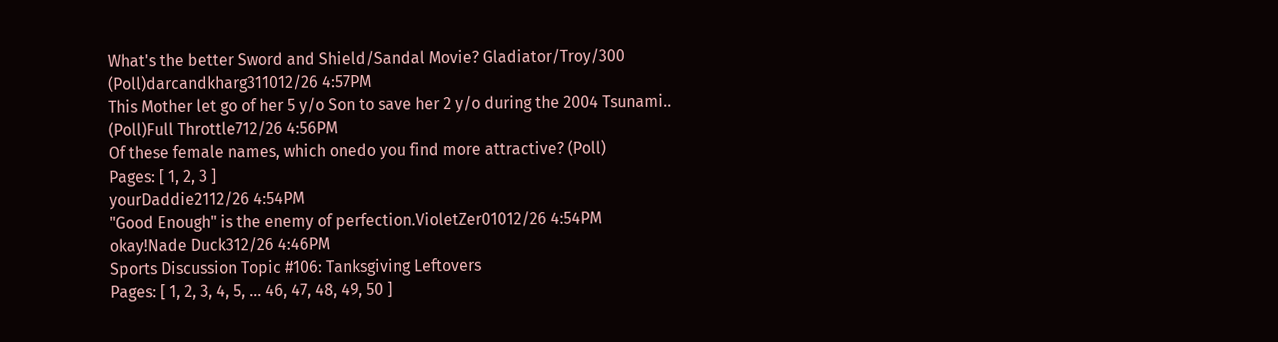What's the better Sword and Shield/Sandal Movie? Gladiator/Troy/300 (Poll)darcandkharg311012/26 4:57PM
This Mother let go of her 5 y/o Son to save her 2 y/o during the 2004 Tsunami.. (Poll)Full Throttle712/26 4:56PM
Of these female names, which onedo you find more attractive? (Poll)
Pages: [ 1, 2, 3 ]
yourDaddie2112/26 4:54PM
"Good Enough" is the enemy of perfection.VioletZer01012/26 4:54PM
okay!Nade Duck312/26 4:46PM
Sports Discussion Topic #106: Tanksgiving Leftovers
Pages: [ 1, 2, 3, 4, 5, ... 46, 47, 48, 49, 50 ]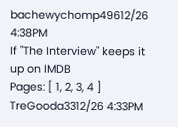bachewychomp49612/26 4:38PM
If "The Interview" keeps it up on IMDB
Pages: [ 1, 2, 3, 4 ]
TreGooda3312/26 4:33PM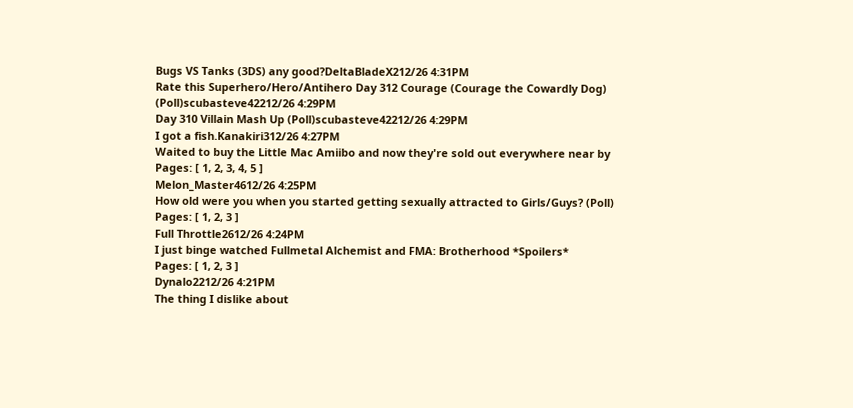Bugs VS Tanks (3DS) any good?DeltaBladeX212/26 4:31PM
Rate this Superhero/Hero/Antihero Day 312 Courage (Courage the Cowardly Dog) (Poll)scubasteve42212/26 4:29PM
Day 310 Villain Mash Up (Poll)scubasteve42212/26 4:29PM
I got a fish.Kanakiri312/26 4:27PM
Waited to buy the Little Mac Amiibo and now they're sold out everywhere near by
Pages: [ 1, 2, 3, 4, 5 ]
Melon_Master4612/26 4:25PM
How old were you when you started getting sexually attracted to Girls/Guys? (Poll)
Pages: [ 1, 2, 3 ]
Full Throttle2612/26 4:24PM
I just binge watched Fullmetal Alchemist and FMA: Brotherhood *Spoilers*
Pages: [ 1, 2, 3 ]
Dynalo2212/26 4:21PM
The thing I dislike about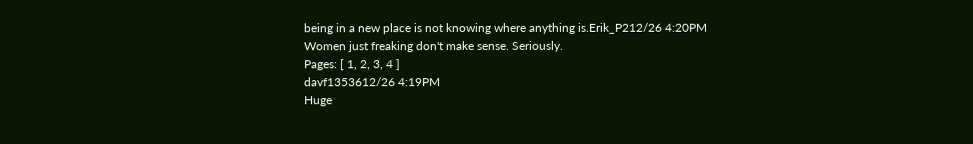being in a new place is not knowing where anything is.Erik_P212/26 4:20PM
Women just freaking don't make sense. Seriously.
Pages: [ 1, 2, 3, 4 ]
davf1353612/26 4:19PM
Huge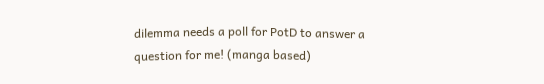dilemma needs a poll for PotD to answer a question for me! (manga based)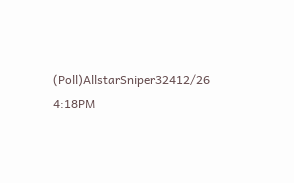(Poll)AllstarSniper32412/26 4:18PM